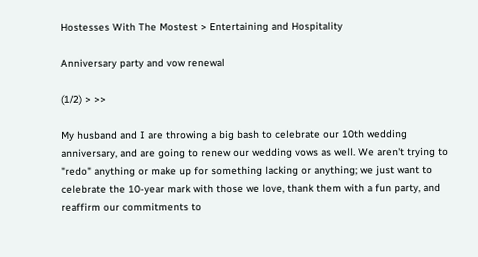Hostesses With The Mostest > Entertaining and Hospitality

Anniversary party and vow renewal

(1/2) > >>

My husband and I are throwing a big bash to celebrate our 10th wedding anniversary, and are going to renew our wedding vows as well. We aren't trying to "redo" anything or make up for something lacking or anything; we just want to celebrate the 10-year mark with those we love, thank them with a fun party, and reaffirm our commitments to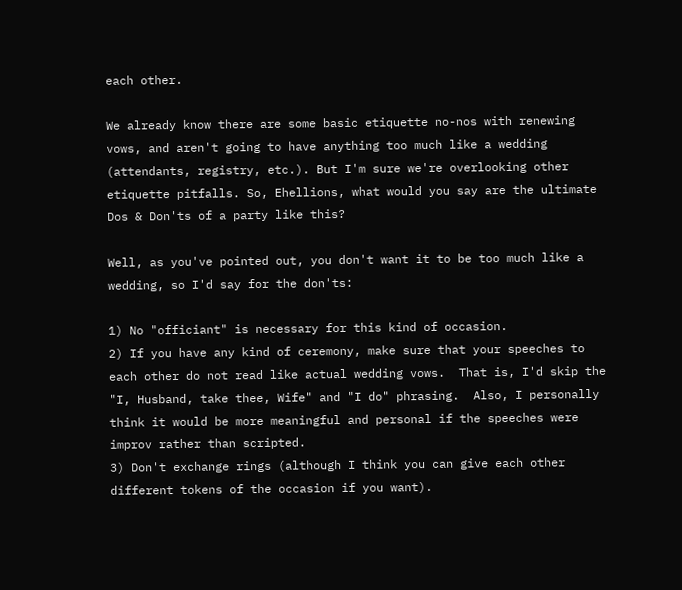each other.

We already know there are some basic etiquette no-nos with renewing vows, and aren't going to have anything too much like a wedding (attendants, registry, etc.). But I'm sure we're overlooking other etiquette pitfalls. So, Ehellions, what would you say are the ultimate Dos & Don'ts of a party like this?

Well, as you've pointed out, you don't want it to be too much like a wedding, so I'd say for the don'ts:

1) No "officiant" is necessary for this kind of occasion.
2) If you have any kind of ceremony, make sure that your speeches to each other do not read like actual wedding vows.  That is, I'd skip the "I, Husband, take thee, Wife" and "I do" phrasing.  Also, I personally think it would be more meaningful and personal if the speeches were improv rather than scripted.
3) Don't exchange rings (although I think you can give each other different tokens of the occasion if you want).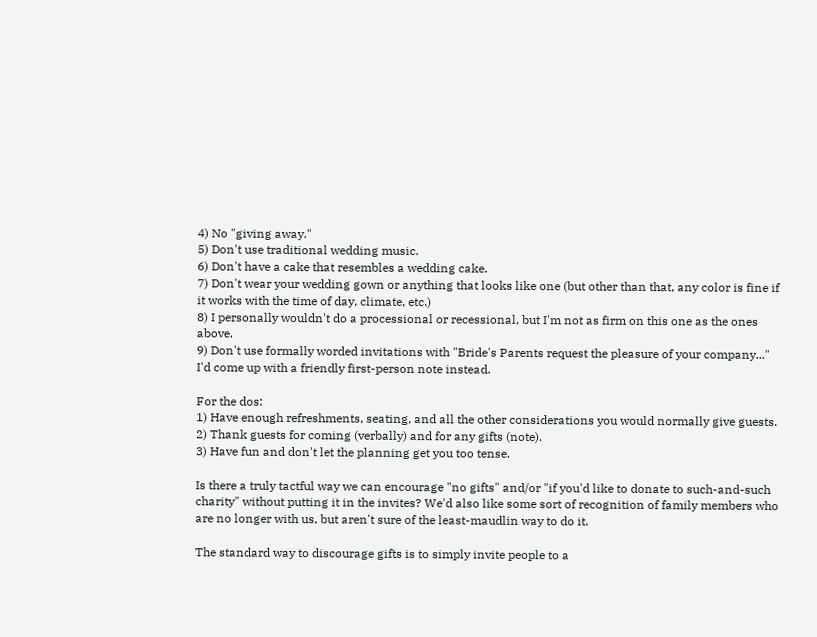4) No "giving away."
5) Don't use traditional wedding music.
6) Don't have a cake that resembles a wedding cake.
7) Don't wear your wedding gown or anything that looks like one (but other than that, any color is fine if it works with the time of day, climate, etc.)
8) I personally wouldn't do a processional or recessional, but I'm not as firm on this one as the ones above.
9) Don't use formally worded invitations with "Bride's Parents request the pleasure of your company..."  I'd come up with a friendly first-person note instead.

For the dos:
1) Have enough refreshments, seating, and all the other considerations you would normally give guests.
2) Thank guests for coming (verbally) and for any gifts (note).
3) Have fun and don't let the planning get you too tense.

Is there a truly tactful way we can encourage "no gifts" and/or "if you'd like to donate to such-and-such charity" without putting it in the invites? We'd also like some sort of recognition of family members who are no longer with us, but aren't sure of the least-maudlin way to do it.

The standard way to discourage gifts is to simply invite people to a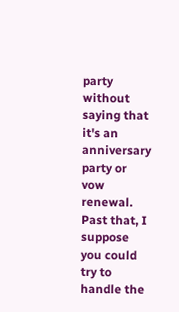party without saying that it's an anniversary party or vow renewal. Past that, I suppose you could try to handle the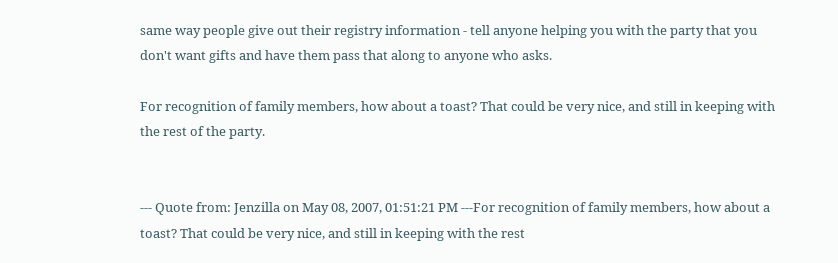same way people give out their registry information - tell anyone helping you with the party that you don't want gifts and have them pass that along to anyone who asks.

For recognition of family members, how about a toast? That could be very nice, and still in keeping with the rest of the party.


--- Quote from: Jenzilla on May 08, 2007, 01:51:21 PM ---For recognition of family members, how about a toast? That could be very nice, and still in keeping with the rest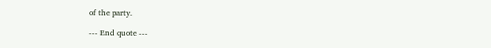of the party.

--- End quote ---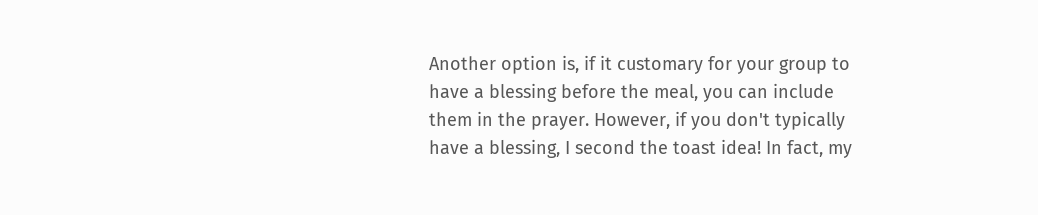Another option is, if it customary for your group to have a blessing before the meal, you can include them in the prayer. However, if you don't typically have a blessing, I second the toast idea! In fact, my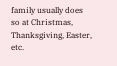family usually does so at Christmas, Thanksgiving, Easter, etc.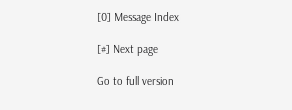[0] Message Index

[#] Next page

Go to full version